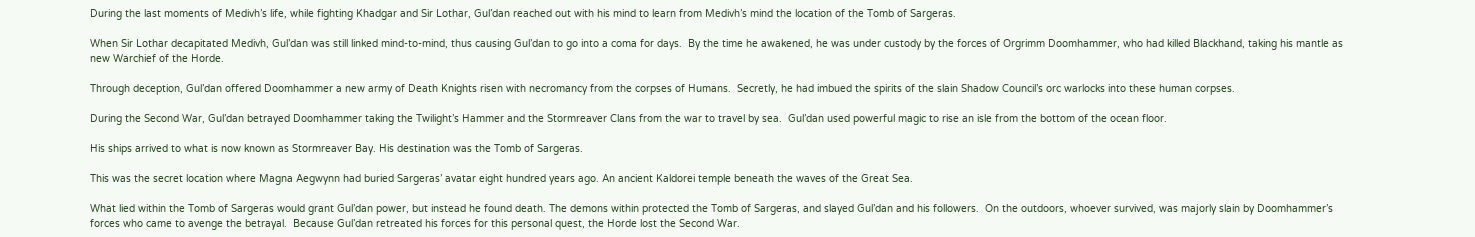During the last moments of Medivh’s life, while fighting Khadgar and Sir Lothar, Gul’dan reached out with his mind to learn from Medivh’s mind the location of the Tomb of Sargeras.

When Sir Lothar decapitated Medivh, Gul’dan was still linked mind-to-mind, thus causing Gul’dan to go into a coma for days.  By the time he awakened, he was under custody by the forces of Orgrimm Doomhammer, who had killed Blackhand, taking his mantle as new Warchief of the Horde.

Through deception, Gul’dan offered Doomhammer a new army of Death Knights risen with necromancy from the corpses of Humans.  Secretly, he had imbued the spirits of the slain Shadow Council’s orc warlocks into these human corpses.

During the Second War, Gul’dan betrayed Doomhammer taking the Twilight’s Hammer and the Stormreaver Clans from the war to travel by sea.  Gul’dan used powerful magic to rise an isle from the bottom of the ocean floor.

His ships arrived to what is now known as Stormreaver Bay. His destination was the Tomb of Sargeras.

This was the secret location where Magna Aegwynn had buried Sargeras’ avatar eight hundred years ago. An ancient Kaldorei temple beneath the waves of the Great Sea.

What lied within the Tomb of Sargeras would grant Gul’dan power, but instead he found death. The demons within protected the Tomb of Sargeras, and slayed Gul’dan and his followers.  On the outdoors, whoever survived, was majorly slain by Doomhammer’s forces who came to avenge the betrayal.  Because Gul’dan retreated his forces for this personal quest, the Horde lost the Second War.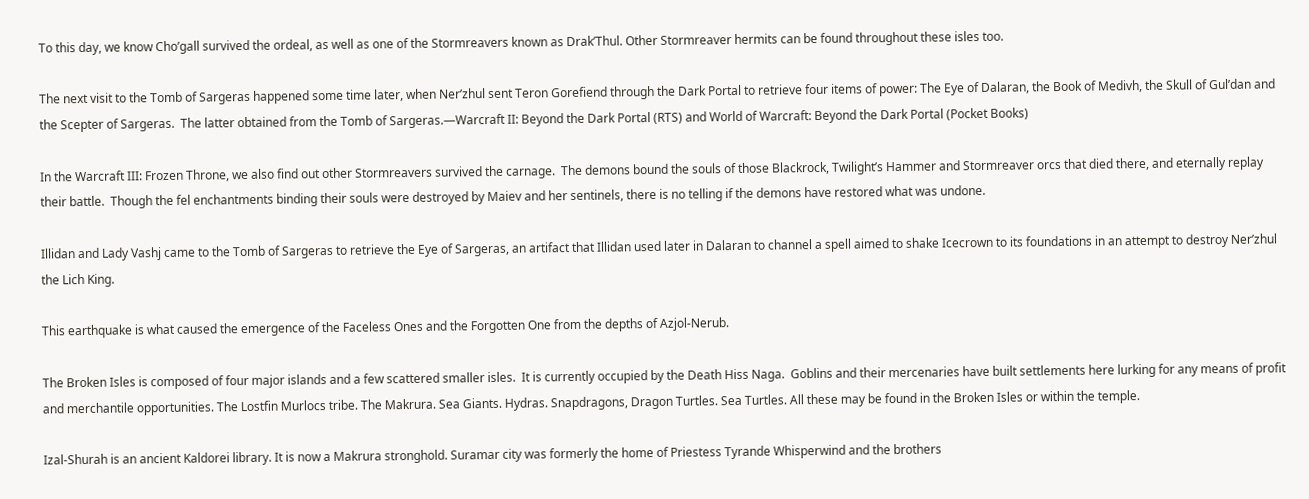To this day, we know Cho’gall survived the ordeal, as well as one of the Stormreavers known as Drak’Thul. Other Stormreaver hermits can be found throughout these isles too.

The next visit to the Tomb of Sargeras happened some time later, when Ner’zhul sent Teron Gorefiend through the Dark Portal to retrieve four items of power: The Eye of Dalaran, the Book of Medivh, the Skull of Gul’dan and the Scepter of Sargeras.  The latter obtained from the Tomb of Sargeras.—Warcraft II: Beyond the Dark Portal (RTS) and World of Warcraft: Beyond the Dark Portal (Pocket Books)

In the Warcraft III: Frozen Throne, we also find out other Stormreavers survived the carnage.  The demons bound the souls of those Blackrock, Twilight’s Hammer and Stormreaver orcs that died there, and eternally replay their battle.  Though the fel enchantments binding their souls were destroyed by Maiev and her sentinels, there is no telling if the demons have restored what was undone.

Illidan and Lady Vashj came to the Tomb of Sargeras to retrieve the Eye of Sargeras, an artifact that Illidan used later in Dalaran to channel a spell aimed to shake Icecrown to its foundations in an attempt to destroy Ner’zhul the Lich King.

This earthquake is what caused the emergence of the Faceless Ones and the Forgotten One from the depths of Azjol-Nerub.

The Broken Isles is composed of four major islands and a few scattered smaller isles.  It is currently occupied by the Death Hiss Naga.  Goblins and their mercenaries have built settlements here lurking for any means of profit and merchantile opportunities. The Lostfin Murlocs tribe. The Makrura. Sea Giants. Hydras. Snapdragons, Dragon Turtles. Sea Turtles. All these may be found in the Broken Isles or within the temple.

Izal-Shurah is an ancient Kaldorei library. It is now a Makrura stronghold. Suramar city was formerly the home of Priestess Tyrande Whisperwind and the brothers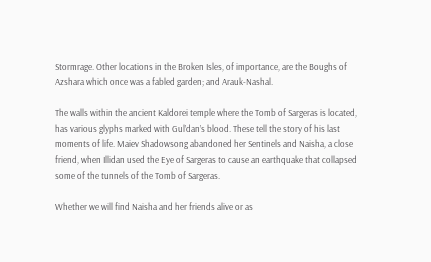Stormrage. Other locations in the Broken Isles, of importance, are the Boughs of Azshara which once was a fabled garden; and Arauk-Nashal.

The walls within the ancient Kaldorei temple where the Tomb of Sargeras is located, has various glyphs marked with Gul’dan’s blood. These tell the story of his last moments of life. Maiev Shadowsong abandoned her Sentinels and Naisha, a close friend, when Illidan used the Eye of Sargeras to cause an earthquake that collapsed some of the tunnels of the Tomb of Sargeras.

Whether we will find Naisha and her friends alive or as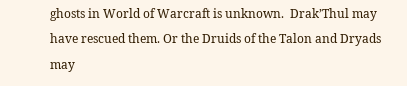ghosts in World of Warcraft is unknown.  Drak’Thul may have rescued them. Or the Druids of the Talon and Dryads may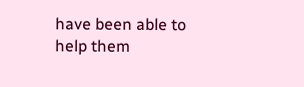have been able to help them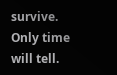survive. Only time will tell.